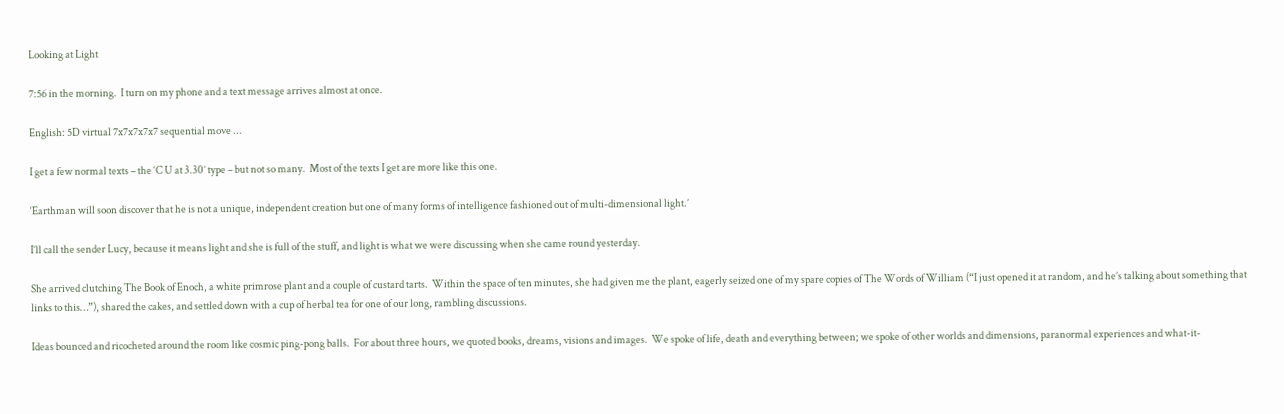Looking at Light

7:56 in the morning.  I turn on my phone and a text message arrives almost at once.

English: 5D virtual 7x7x7x7x7 sequential move ...

I get a few normal texts – the ‘C U at 3.30’ type – but not so many.  Most of the texts I get are more like this one.

‘Earthman will soon discover that he is not a unique, independent creation but one of many forms of intelligence fashioned out of multi-dimensional light.’

I’ll call the sender Lucy, because it means light and she is full of the stuff, and light is what we were discussing when she came round yesterday.

She arrived clutching The Book of Enoch, a white primrose plant and a couple of custard tarts.  Within the space of ten minutes, she had given me the plant, eagerly seized one of my spare copies of The Words of William (“I just opened it at random, and he’s talking about something that links to this…”), shared the cakes, and settled down with a cup of herbal tea for one of our long, rambling discussions.

Ideas bounced and ricocheted around the room like cosmic ping-pong balls.  For about three hours, we quoted books, dreams, visions and images.  We spoke of life, death and everything between; we spoke of other worlds and dimensions, paranormal experiences and what-it-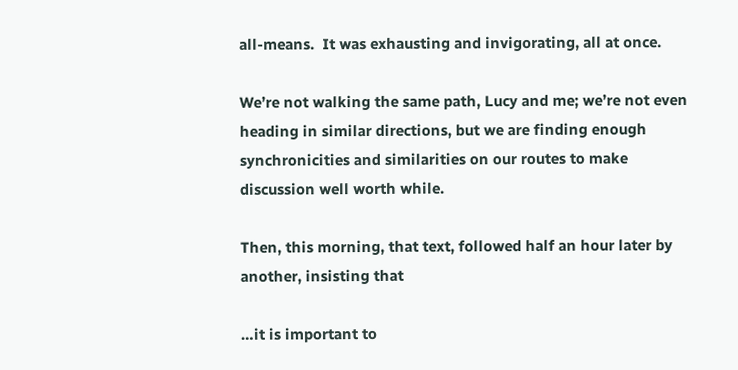all-means.  It was exhausting and invigorating, all at once.

We’re not walking the same path, Lucy and me; we’re not even heading in similar directions, but we are finding enough synchronicities and similarities on our routes to make discussion well worth while.

Then, this morning, that text, followed half an hour later by another, insisting that

…it is important to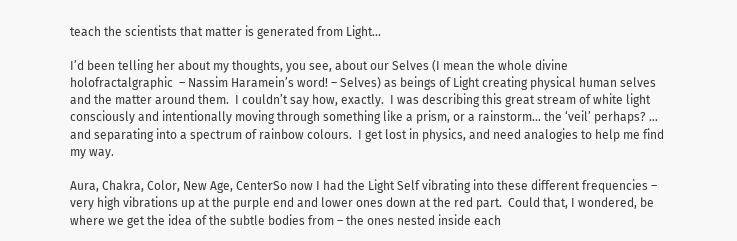teach the scientists that matter is generated from Light…

I’d been telling her about my thoughts, you see, about our Selves (I mean the whole divine holofractalgraphic  – Nassim Haramein’s word! – Selves) as beings of Light creating physical human selves and the matter around them.  I couldn’t say how, exactly.  I was describing this great stream of white light consciously and intentionally moving through something like a prism, or a rainstorm… the ‘veil’ perhaps? … and separating into a spectrum of rainbow colours.  I get lost in physics, and need analogies to help me find my way.

Aura, Chakra, Color, New Age, CenterSo now I had the Light Self vibrating into these different frequencies – very high vibrations up at the purple end and lower ones down at the red part.  Could that, I wondered, be where we get the idea of the subtle bodies from – the ones nested inside each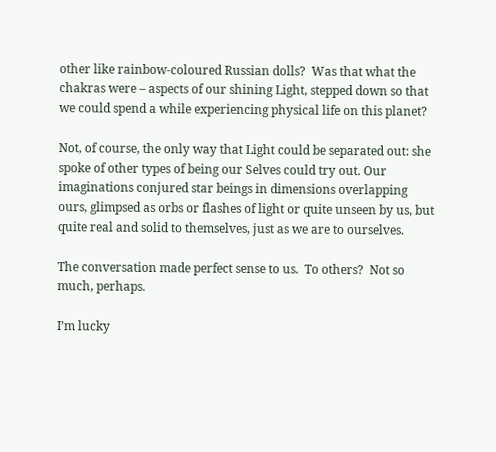other like rainbow-coloured Russian dolls?  Was that what the chakras were – aspects of our shining Light, stepped down so that we could spend a while experiencing physical life on this planet?

Not, of course, the only way that Light could be separated out: she spoke of other types of being our Selves could try out. Our imaginations conjured star beings in dimensions overlapping ours, glimpsed as orbs or flashes of light or quite unseen by us, but quite real and solid to themselves, just as we are to ourselves.

The conversation made perfect sense to us.  To others?  Not so much, perhaps.

I’m lucky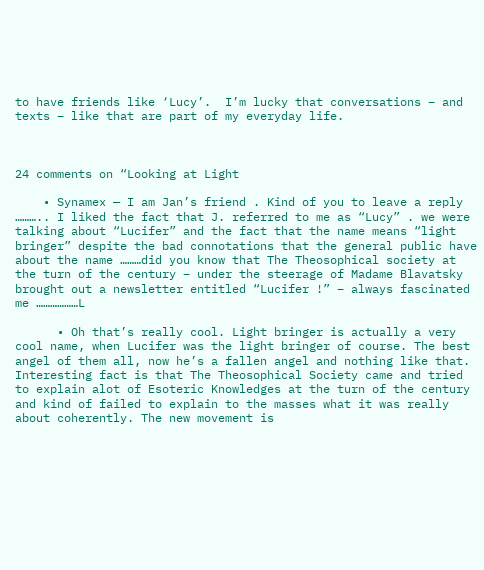to have friends like ‘Lucy’.  I’m lucky that conversations – and texts – like that are part of my everyday life.



24 comments on “Looking at Light

    • Synamex — I am Jan’s friend . Kind of you to leave a reply ……….. I liked the fact that J. referred to me as “Lucy” . we were talking about “Lucifer” and the fact that the name means “light bringer” despite the bad connotations that the general public have about the name ………did you know that The Theosophical society at the turn of the century – under the steerage of Madame Blavatsky brought out a newsletter entitled “Lucifer !” – always fascinated me ………………L

      • Oh that’s really cool. Light bringer is actually a very cool name, when Lucifer was the light bringer of course. The best angel of them all, now he’s a fallen angel and nothing like that. Interesting fact is that The Theosophical Society came and tried to explain alot of Esoteric Knowledges at the turn of the century and kind of failed to explain to the masses what it was really about coherently. The new movement is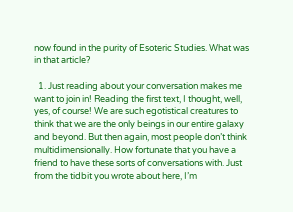now found in the purity of Esoteric Studies. What was in that article?

  1. Just reading about your conversation makes me want to join in! Reading the first text, I thought, well, yes, of course! We are such egotistical creatures to think that we are the only beings in our entire galaxy and beyond. But then again, most people don’t think multidimensionally. How fortunate that you have a friend to have these sorts of conversations with. Just from the tidbit you wrote about here, I’m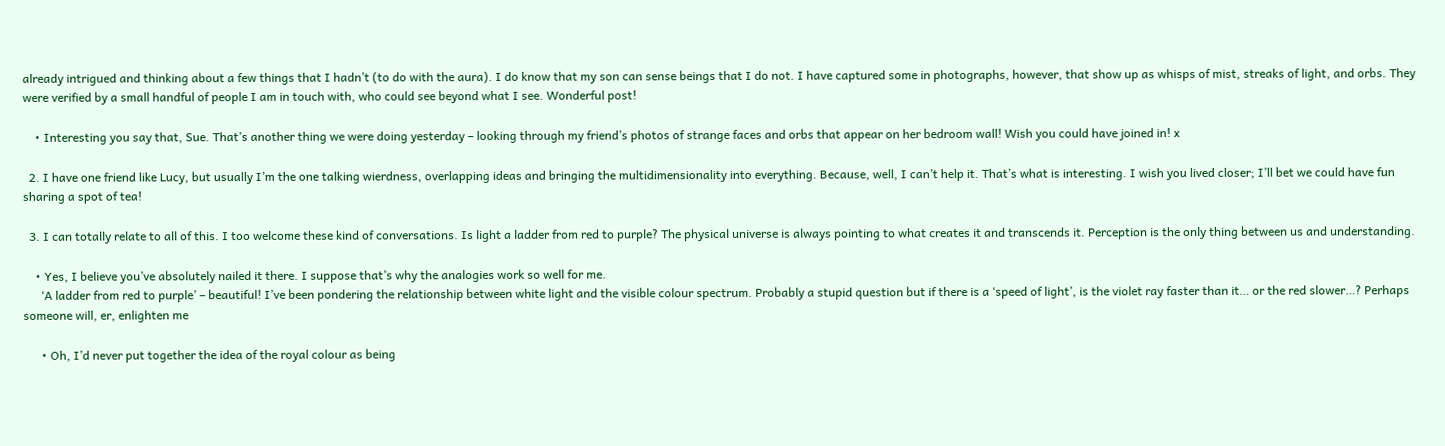already intrigued and thinking about a few things that I hadn’t (to do with the aura). I do know that my son can sense beings that I do not. I have captured some in photographs, however, that show up as whisps of mist, streaks of light, and orbs. They were verified by a small handful of people I am in touch with, who could see beyond what I see. Wonderful post!

    • Interesting you say that, Sue. That’s another thing we were doing yesterday – looking through my friend’s photos of strange faces and orbs that appear on her bedroom wall! Wish you could have joined in! x

  2. I have one friend like Lucy, but usually I’m the one talking wierdness, overlapping ideas and bringing the multidimensionality into everything. Because, well, I can’t help it. That’s what is interesting. I wish you lived closer; I’ll bet we could have fun sharing a spot of tea!

  3. I can totally relate to all of this. I too welcome these kind of conversations. Is light a ladder from red to purple? The physical universe is always pointing to what creates it and transcends it. Perception is the only thing between us and understanding.

    • Yes, I believe you’ve absolutely nailed it there. I suppose that’s why the analogies work so well for me.
      ‘A ladder from red to purple’ – beautiful! I’ve been pondering the relationship between white light and the visible colour spectrum. Probably a stupid question but if there is a ‘speed of light’, is the violet ray faster than it… or the red slower…? Perhaps someone will, er, enlighten me

      • Oh, I’d never put together the idea of the royal colour as being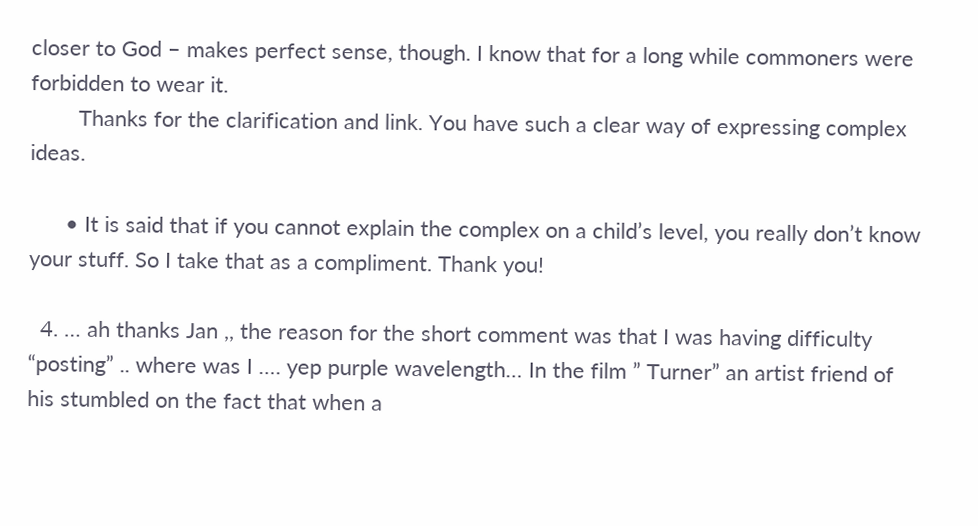closer to God – makes perfect sense, though. I know that for a long while commoners were forbidden to wear it.
        Thanks for the clarification and link. You have such a clear way of expressing complex ideas.

      • It is said that if you cannot explain the complex on a child’s level, you really don’t know your stuff. So I take that as a compliment. Thank you!

  4. … ah thanks Jan ,, the reason for the short comment was that I was having difficulty “posting” .. where was I …. yep purple wavelength… In the film ” Turner” an artist friend of his stumbled on the fact that when a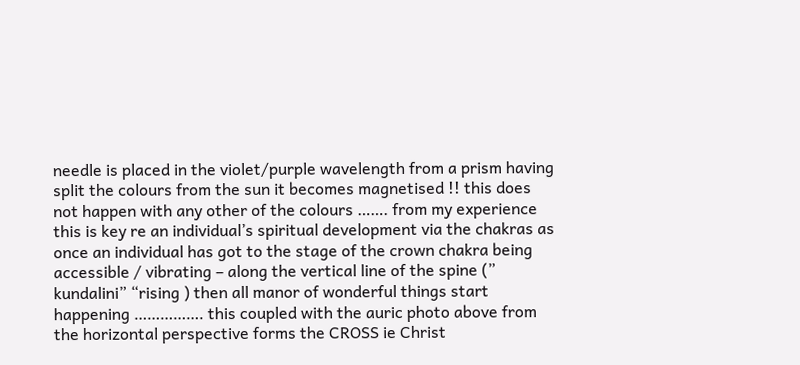needle is placed in the violet/purple wavelength from a prism having split the colours from the sun it becomes magnetised !! this does not happen with any other of the colours ……. from my experience this is key re an individual’s spiritual development via the chakras as once an individual has got to the stage of the crown chakra being accessible / vibrating – along the vertical line of the spine (” kundalini” “rising ) then all manor of wonderful things start happening ……………. this coupled with the auric photo above from the horizontal perspective forms the CROSS ie Christ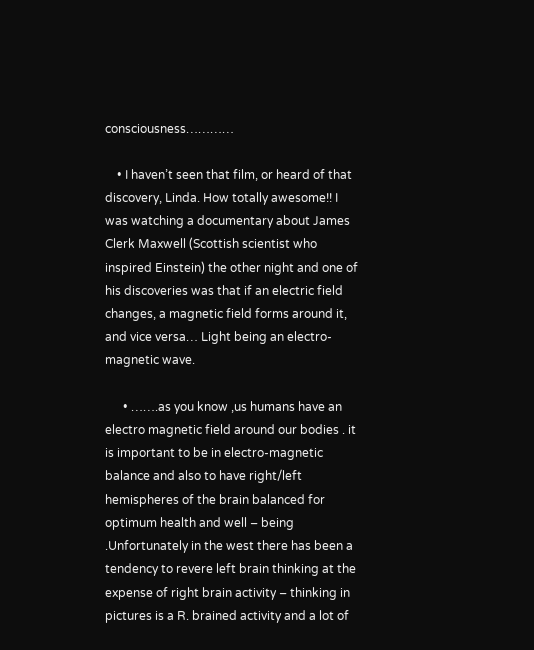consciousness…………

    • I haven’t seen that film, or heard of that discovery, Linda. How totally awesome!! I was watching a documentary about James Clerk Maxwell (Scottish scientist who inspired Einstein) the other night and one of his discoveries was that if an electric field changes, a magnetic field forms around it, and vice versa… Light being an electro-magnetic wave.

      • …….as you know ,us humans have an electro magnetic field around our bodies . it is important to be in electro-magnetic balance and also to have right/left hemispheres of the brain balanced for optimum health and well – being .Unfortunately in the west there has been a tendency to revere left brain thinking at the expense of right brain activity – thinking in pictures is a R. brained activity and a lot of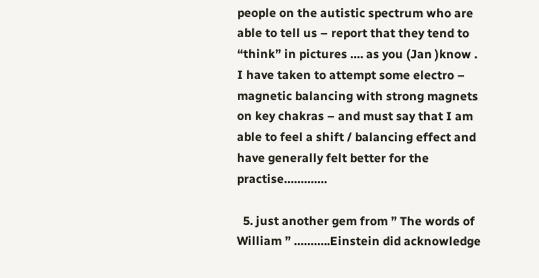people on the autistic spectrum who are able to tell us – report that they tend to “think” in pictures …. as you (Jan )know . I have taken to attempt some electro – magnetic balancing with strong magnets on key chakras – and must say that I am able to feel a shift / balancing effect and have generally felt better for the practise………….

  5. just another gem from ” The words of William ” ………..Einstein did acknowledge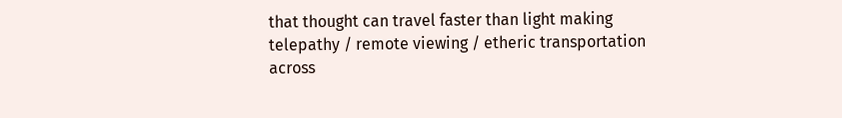that thought can travel faster than light making telepathy / remote viewing / etheric transportation across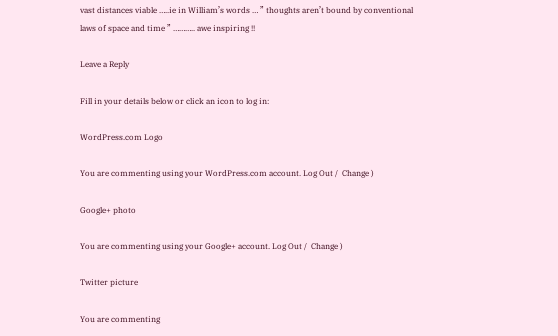vast distances viable …..ie in William’s words … ” thoughts aren’t bound by conventional laws of space and time ” ……….. awe inspiring !!

Leave a Reply

Fill in your details below or click an icon to log in:

WordPress.com Logo

You are commenting using your WordPress.com account. Log Out /  Change )

Google+ photo

You are commenting using your Google+ account. Log Out /  Change )

Twitter picture

You are commenting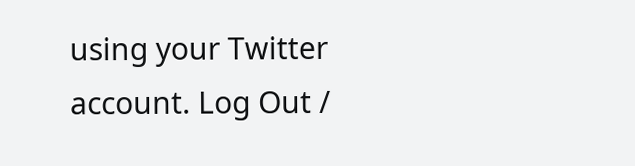using your Twitter account. Log Out /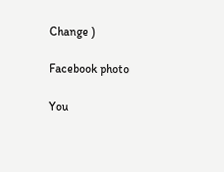Change )

Facebook photo

You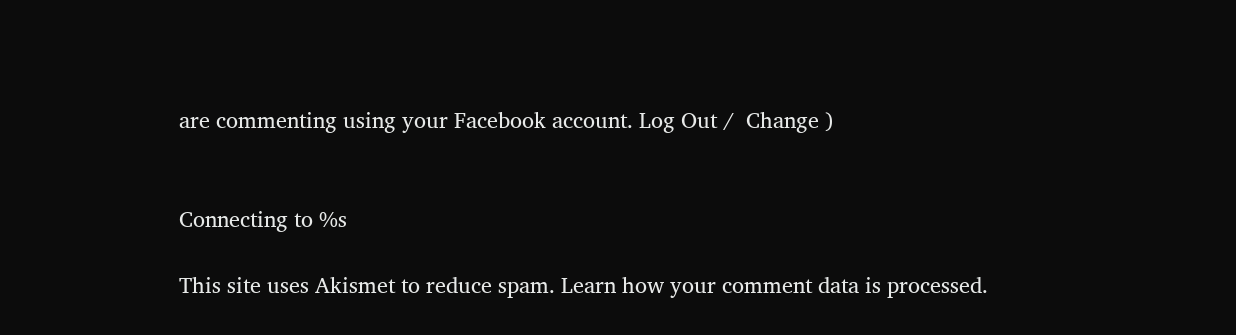are commenting using your Facebook account. Log Out /  Change )


Connecting to %s

This site uses Akismet to reduce spam. Learn how your comment data is processed.